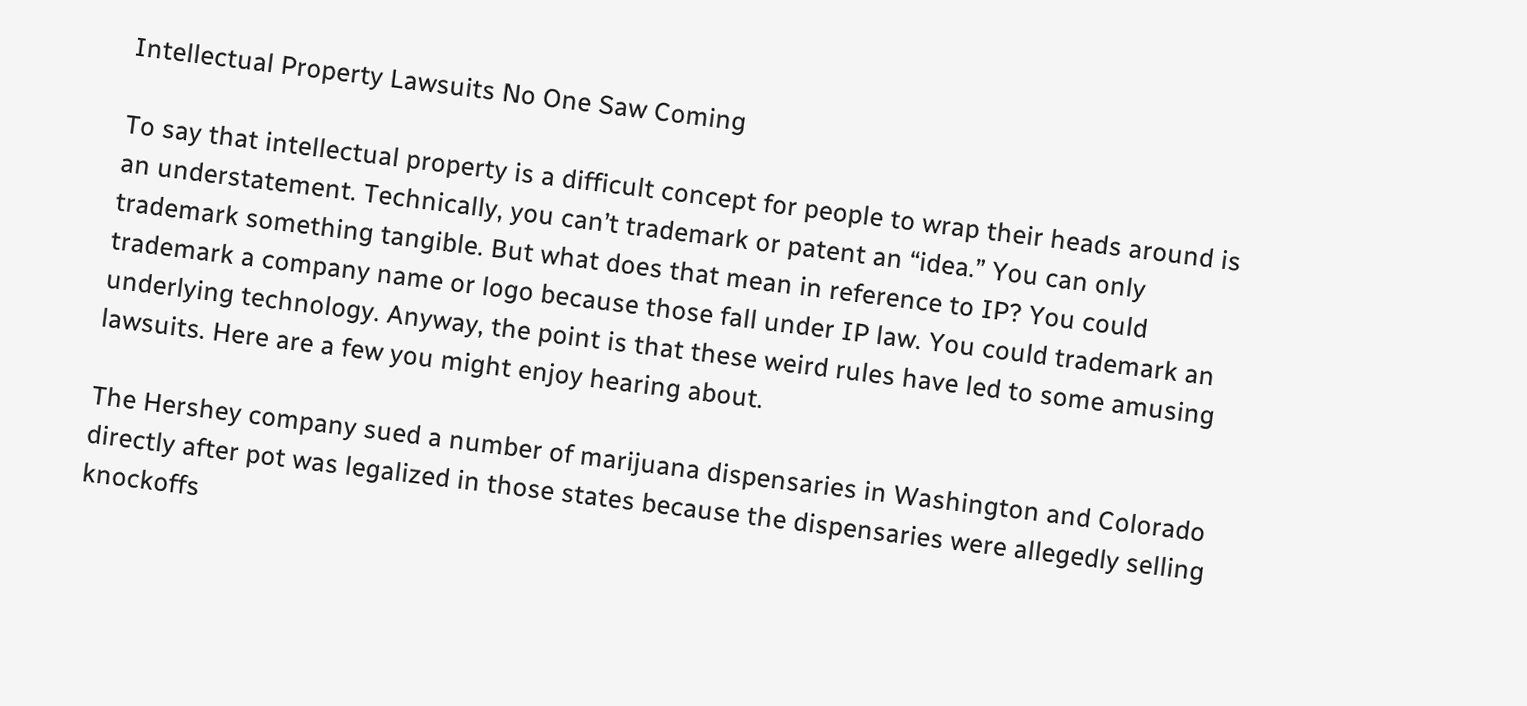Intellectual Property Lawsuits No One Saw Coming

To say that intellectual property is a difficult concept for people to wrap their heads around is an understatement. Technically, you can’t trademark or patent an “idea.” You can only trademark something tangible. But what does that mean in reference to IP? You could trademark a company name or logo because those fall under IP law. You could trademark an underlying technology. Anyway, the point is that these weird rules have led to some amusing lawsuits. Here are a few you might enjoy hearing about.

The Hershey company sued a number of marijuana dispensaries in Washington and Colorado directly after pot was legalized in those states because the dispensaries were allegedly selling knockoffs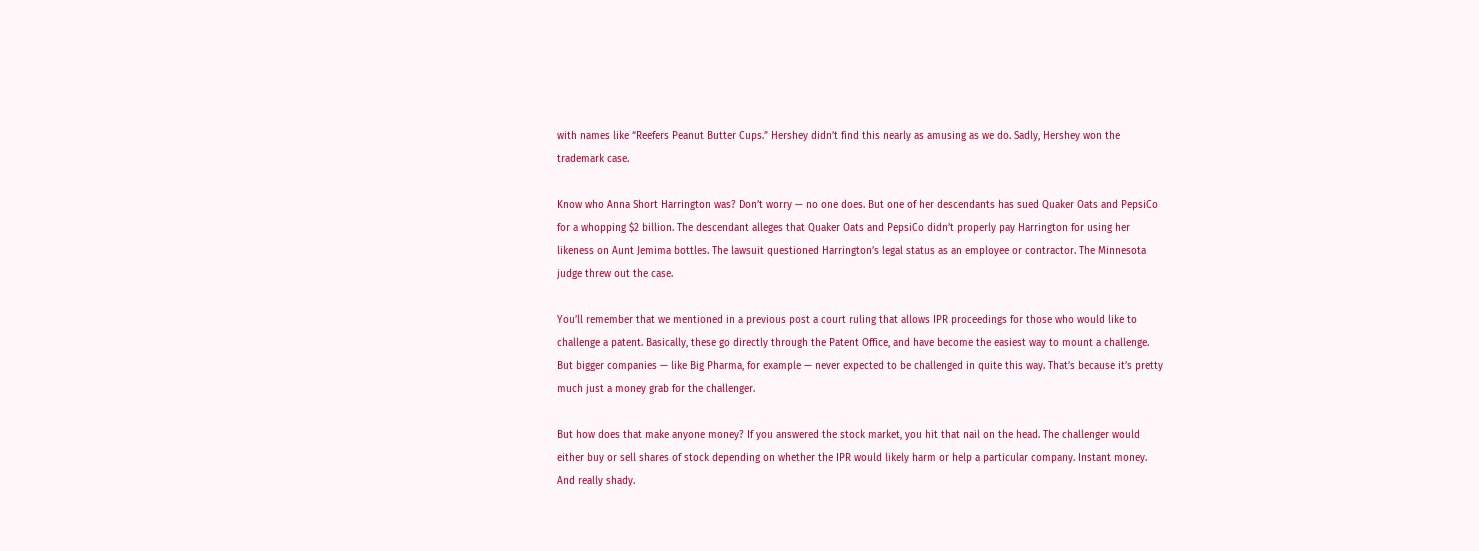with names like “Reefers Peanut Butter Cups.” Hershey didn’t find this nearly as amusing as we do. Sadly, Hershey won the trademark case.

Know who Anna Short Harrington was? Don’t worry — no one does. But one of her descendants has sued Quaker Oats and PepsiCo for a whopping $2 billion. The descendant alleges that Quaker Oats and PepsiCo didn’t properly pay Harrington for using her likeness on Aunt Jemima bottles. The lawsuit questioned Harrington’s legal status as an employee or contractor. The Minnesota judge threw out the case.

You’ll remember that we mentioned in a previous post a court ruling that allows IPR proceedings for those who would like to challenge a patent. Basically, these go directly through the Patent Office, and have become the easiest way to mount a challenge. But bigger companies — like Big Pharma, for example — never expected to be challenged in quite this way. That’s because it’s pretty much just a money grab for the challenger.

But how does that make anyone money? If you answered the stock market, you hit that nail on the head. The challenger would either buy or sell shares of stock depending on whether the IPR would likely harm or help a particular company. Instant money. And really shady.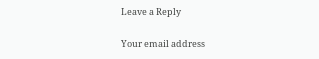Leave a Reply

Your email address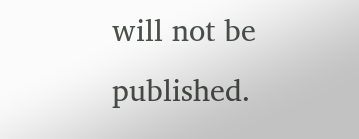will not be published.